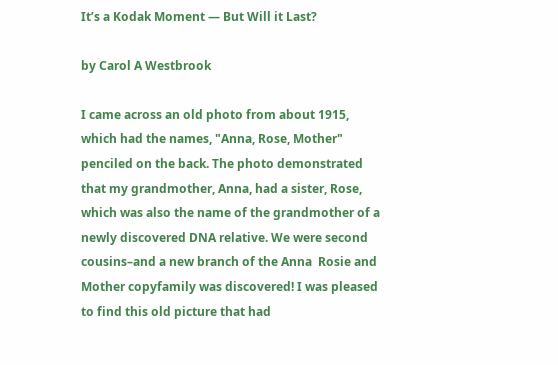It’s a Kodak Moment — But Will it Last?

by Carol A Westbrook

I came across an old photo from about 1915, which had the names, "Anna, Rose, Mother" penciled on the back. The photo demonstrated that my grandmother, Anna, had a sister, Rose, which was also the name of the grandmother of a newly discovered DNA relative. We were second cousins–and a new branch of the Anna  Rosie and Mother copyfamily was discovered! I was pleased to find this old picture that had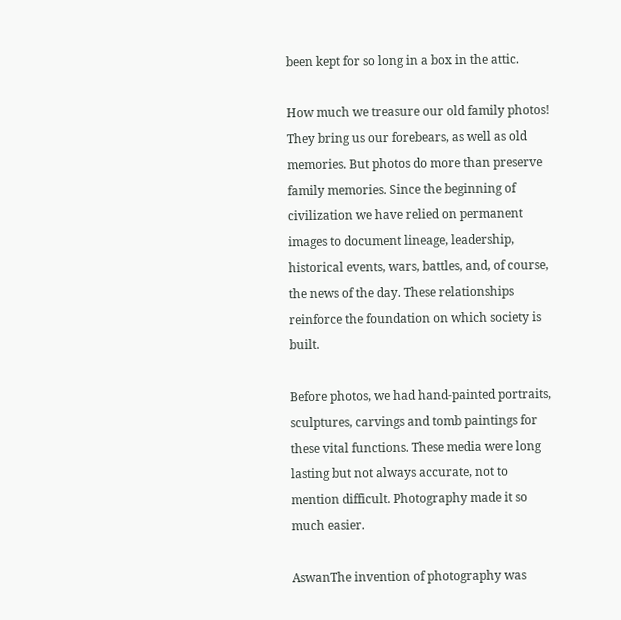been kept for so long in a box in the attic.

How much we treasure our old family photos! They bring us our forebears, as well as old memories. But photos do more than preserve family memories. Since the beginning of civilization we have relied on permanent images to document lineage, leadership, historical events, wars, battles, and, of course, the news of the day. These relationships reinforce the foundation on which society is built.

Before photos, we had hand-painted portraits, sculptures, carvings and tomb paintings for these vital functions. These media were long lasting but not always accurate, not to mention difficult. Photography made it so much easier.

AswanThe invention of photography was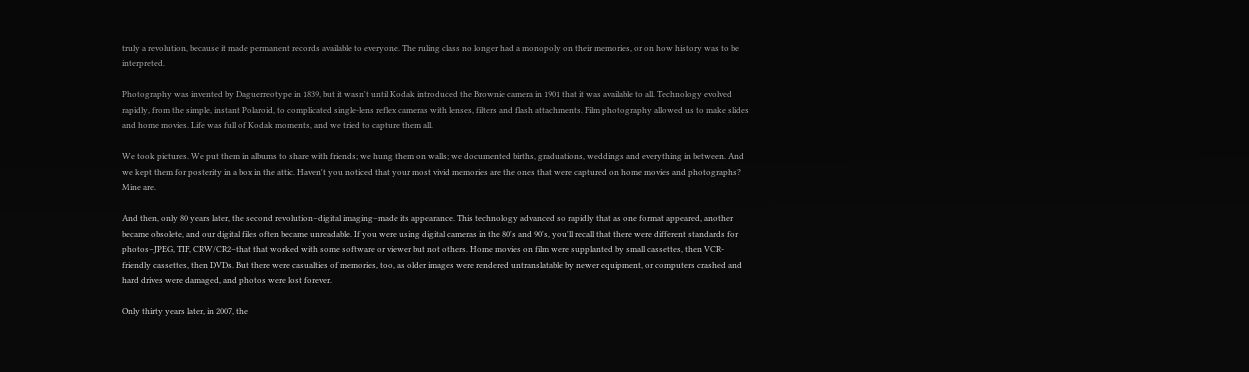truly a revolution, because it made permanent records available to everyone. The ruling class no longer had a monopoly on their memories, or on how history was to be interpreted.

Photography was invented by Daguerreotype in 1839, but it wasn't until Kodak introduced the Brownie camera in 1901 that it was available to all. Technology evolved rapidly, from the simple, instant Polaroid, to complicated single-lens reflex cameras with lenses, filters and flash attachments. Film photography allowed us to make slides and home movies. Life was full of Kodak moments, and we tried to capture them all.

We took pictures. We put them in albums to share with friends; we hung them on walls; we documented births, graduations, weddings and everything in between. And we kept them for posterity in a box in the attic. Haven't you noticed that your most vivid memories are the ones that were captured on home movies and photographs? Mine are.

And then, only 80 years later, the second revolution–digital imaging–made its appearance. This technology advanced so rapidly that as one format appeared, another became obsolete, and our digital files often became unreadable. If you were using digital cameras in the 80's and 90's, you'll recall that there were different standards for photos–JPEG, TIF, CRW/CR2–that that worked with some software or viewer but not others. Home movies on film were supplanted by small cassettes, then VCR-friendly cassettes, then DVDs. But there were casualties of memories, too, as older images were rendered untranslatable by newer equipment, or computers crashed and hard drives were damaged, and photos were lost forever.

Only thirty years later, in 2007, the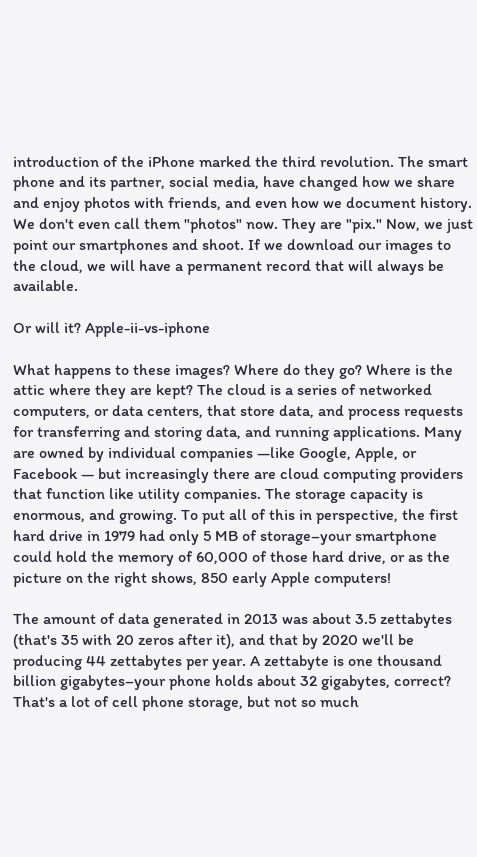introduction of the iPhone marked the third revolution. The smart phone and its partner, social media, have changed how we share and enjoy photos with friends, and even how we document history. We don't even call them "photos" now. They are "pix." Now, we just point our smartphones and shoot. If we download our images to the cloud, we will have a permanent record that will always be available.

Or will it? Apple-ii-vs-iphone

What happens to these images? Where do they go? Where is the attic where they are kept? The cloud is a series of networked computers, or data centers, that store data, and process requests for transferring and storing data, and running applications. Many are owned by individual companies —like Google, Apple, or Facebook — but increasingly there are cloud computing providers that function like utility companies. The storage capacity is enormous, and growing. To put all of this in perspective, the first hard drive in 1979 had only 5 MB of storage–your smartphone could hold the memory of 60,000 of those hard drive, or as the picture on the right shows, 850 early Apple computers!

The amount of data generated in 2013 was about 3.5 zettabytes (that's 35 with 20 zeros after it), and that by 2020 we'll be producing 44 zettabytes per year. A zettabyte is one thousand billion gigabytes–your phone holds about 32 gigabytes, correct? That's a lot of cell phone storage, but not so much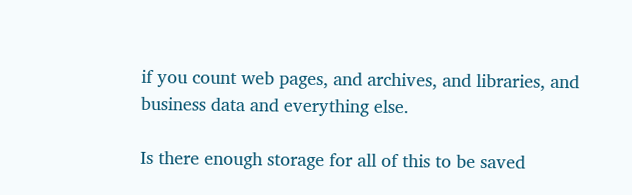if you count web pages, and archives, and libraries, and business data and everything else.

Is there enough storage for all of this to be saved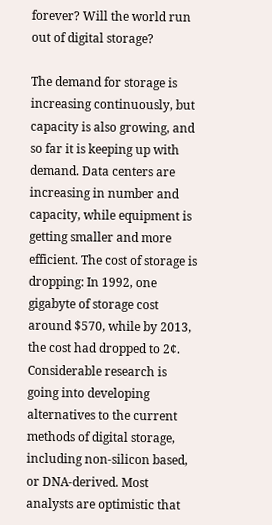forever? Will the world run out of digital storage?

The demand for storage is increasing continuously, but capacity is also growing, and so far it is keeping up with demand. Data centers are increasing in number and capacity, while equipment is getting smaller and more efficient. The cost of storage is dropping: In 1992, one gigabyte of storage cost around $570, while by 2013, the cost had dropped to 2¢. Considerable research is going into developing alternatives to the current methods of digital storage, including non-silicon based, or DNA-derived. Most analysts are optimistic that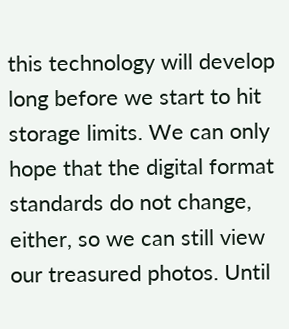this technology will develop long before we start to hit storage limits. We can only hope that the digital format standards do not change, either, so we can still view our treasured photos. Until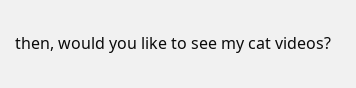then, would you like to see my cat videos?